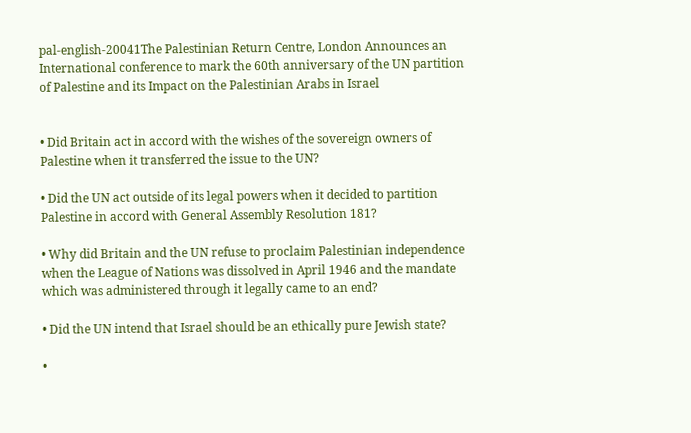pal-english-20041The Palestinian Return Centre, London Announces an International conference to mark the 60th anniversary of the UN partition of Palestine and its Impact on the Palestinian Arabs in Israel


• Did Britain act in accord with the wishes of the sovereign owners of Palestine when it transferred the issue to the UN?

• Did the UN act outside of its legal powers when it decided to partition Palestine in accord with General Assembly Resolution 181?

• Why did Britain and the UN refuse to proclaim Palestinian independence when the League of Nations was dissolved in April 1946 and the mandate which was administered through it legally came to an end?

• Did the UN intend that Israel should be an ethically pure Jewish state?

•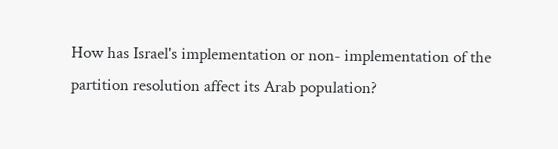How has Israel's implementation or non- implementation of the partition resolution affect its Arab population?